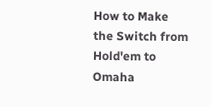How to Make the Switch from Hold'em to Omaha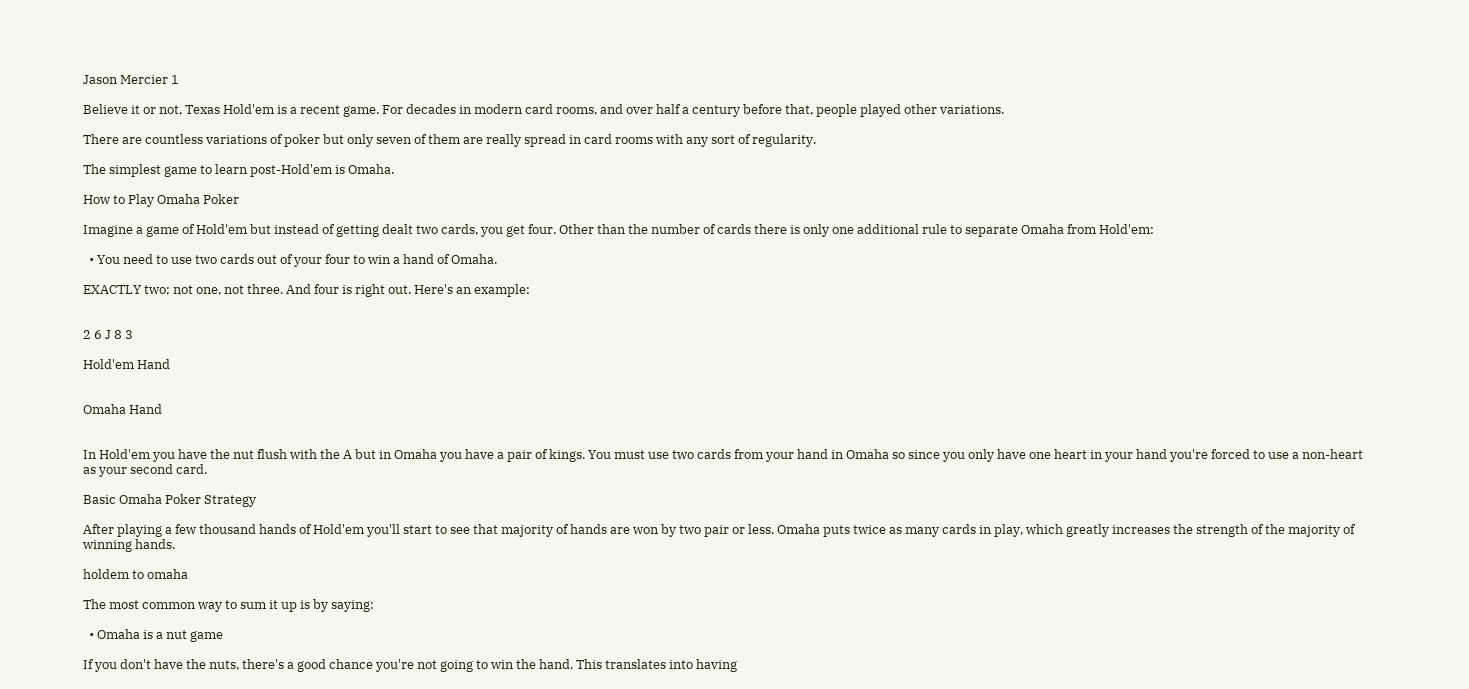Jason Mercier 1

Believe it or not, Texas Hold'em is a recent game. For decades in modern card rooms, and over half a century before that, people played other variations.

There are countless variations of poker but only seven of them are really spread in card rooms with any sort of regularity.

The simplest game to learn post-Hold'em is Omaha.

How to Play Omaha Poker

Imagine a game of Hold'em but instead of getting dealt two cards, you get four. Other than the number of cards there is only one additional rule to separate Omaha from Hold'em:

  • You need to use two cards out of your four to win a hand of Omaha.

EXACTLY two; not one, not three. And four is right out. Here's an example:


2 6 J 8 3

Hold'em Hand


Omaha Hand


In Hold'em you have the nut flush with the A but in Omaha you have a pair of kings. You must use two cards from your hand in Omaha so since you only have one heart in your hand you're forced to use a non-heart as your second card.

Basic Omaha Poker Strategy

After playing a few thousand hands of Hold'em you'll start to see that majority of hands are won by two pair or less. Omaha puts twice as many cards in play, which greatly increases the strength of the majority of winning hands.

holdem to omaha

The most common way to sum it up is by saying:

  • Omaha is a nut game

If you don't have the nuts, there's a good chance you're not going to win the hand. This translates into having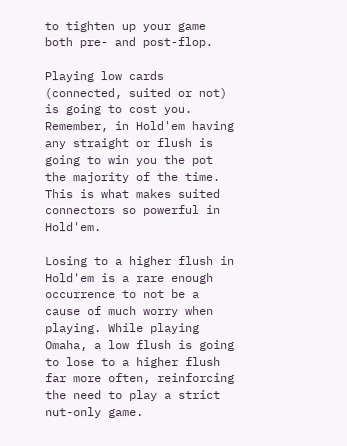to tighten up your game both pre- and post-flop.

Playing low cards (connected, suited or not) is going to cost you. Remember, in Hold'em having any straight or flush is going to win you the pot the majority of the time. This is what makes suited connectors so powerful in Hold'em.

Losing to a higher flush in Hold'em is a rare enough occurrence to not be a cause of much worry when playing. While playing Omaha, a low flush is going to lose to a higher flush far more often, reinforcing the need to play a strict nut-only game.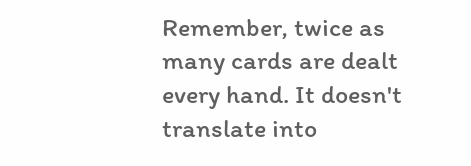Remember, twice as many cards are dealt every hand. It doesn't translate into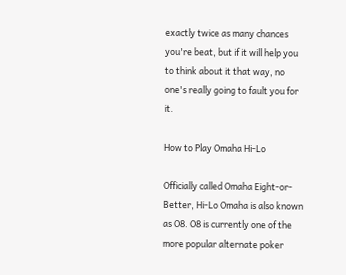exactly twice as many chances you're beat, but if it will help you to think about it that way, no one's really going to fault you for it.

How to Play Omaha Hi-Lo

Officially called Omaha Eight-or-Better, Hi-Lo Omaha is also known as O8. O8 is currently one of the more popular alternate poker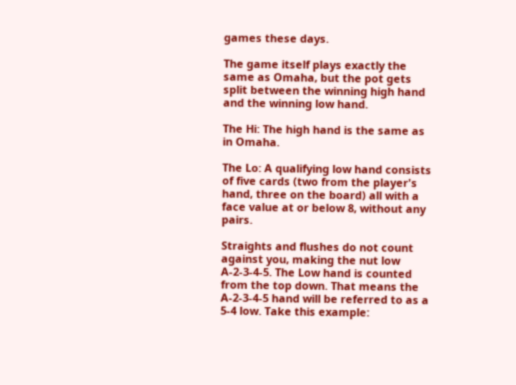games these days.

The game itself plays exactly the same as Omaha, but the pot gets split between the winning high hand and the winning low hand.

The Hi: The high hand is the same as in Omaha.

The Lo: A qualifying low hand consists of five cards (two from the player's hand, three on the board) all with a face value at or below 8, without any pairs.

Straights and flushes do not count against you, making the nut low A-2-3-4-5. The Low hand is counted from the top down. That means the A-2-3-4-5 hand will be referred to as a 5-4 low. Take this example: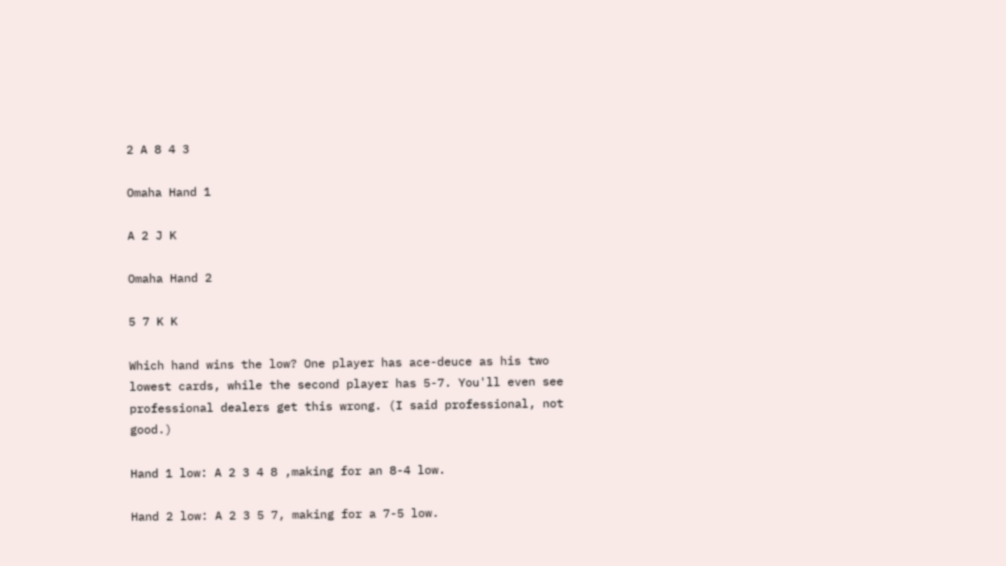2 A 8 4 3

Omaha Hand 1

A 2 J K

Omaha Hand 2

5 7 K K

Which hand wins the low? One player has ace-deuce as his two lowest cards, while the second player has 5-7. You'll even see professional dealers get this wrong. (I said professional, not good.)

Hand 1 low: A 2 3 4 8 ,making for an 8-4 low.

Hand 2 low: A 2 3 5 7, making for a 7-5 low.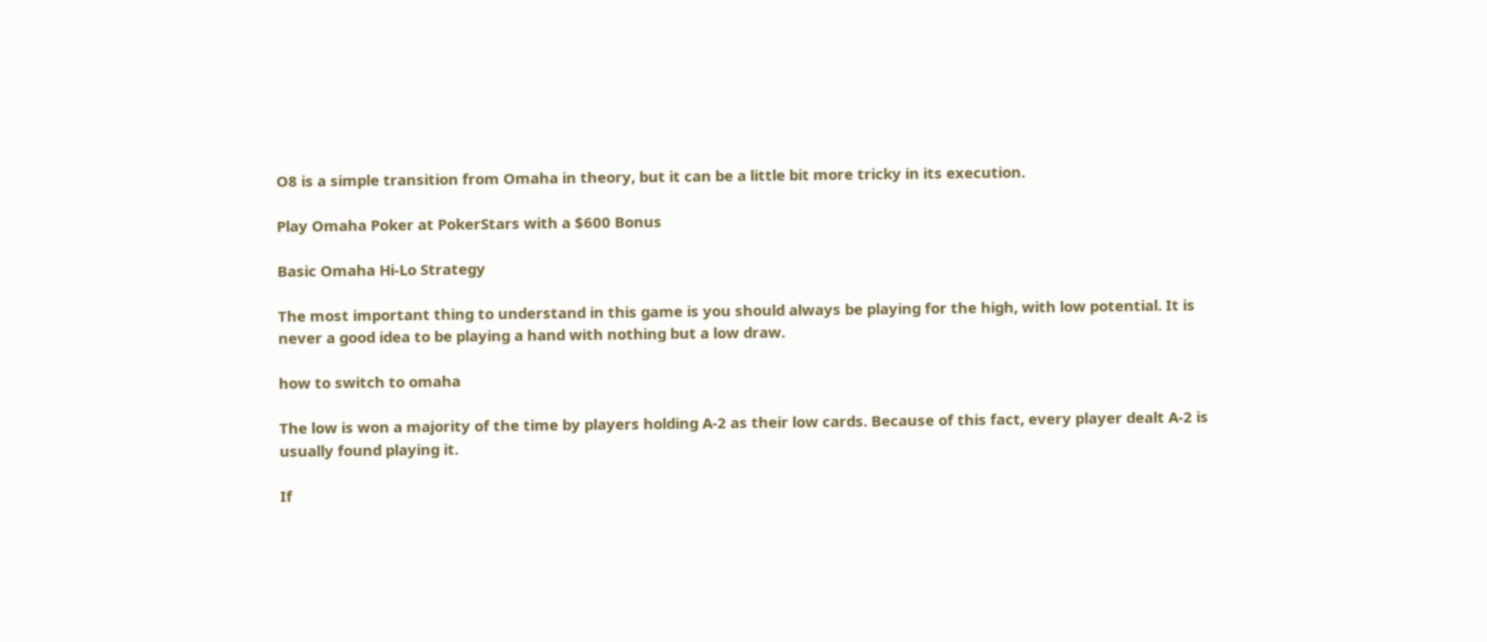O8 is a simple transition from Omaha in theory, but it can be a little bit more tricky in its execution.

Play Omaha Poker at PokerStars with a $600 Bonus

Basic Omaha Hi-Lo Strategy

The most important thing to understand in this game is you should always be playing for the high, with low potential. It is never a good idea to be playing a hand with nothing but a low draw.

how to switch to omaha

The low is won a majority of the time by players holding A-2 as their low cards. Because of this fact, every player dealt A-2 is usually found playing it.

If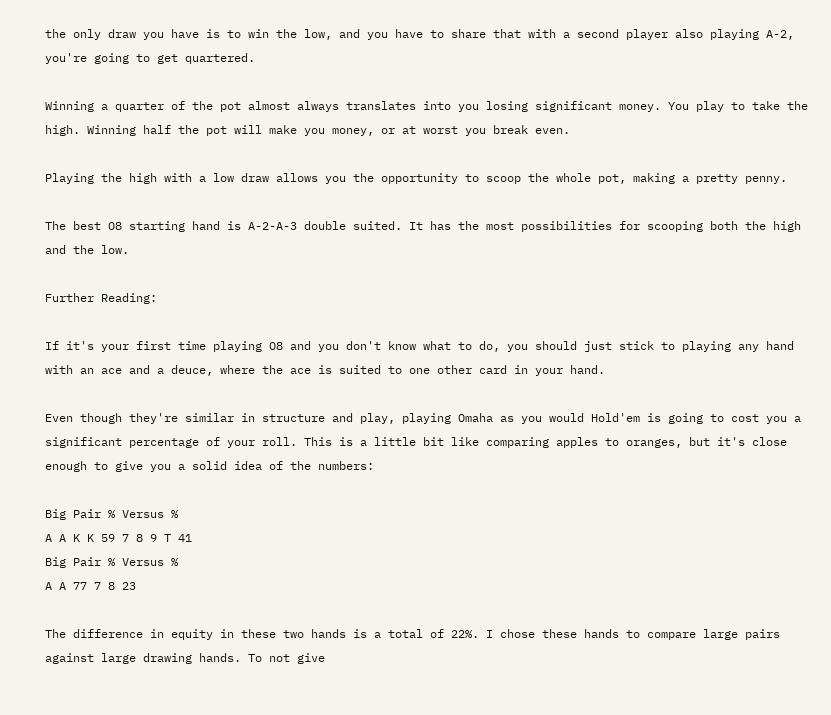the only draw you have is to win the low, and you have to share that with a second player also playing A-2, you're going to get quartered.

Winning a quarter of the pot almost always translates into you losing significant money. You play to take the high. Winning half the pot will make you money, or at worst you break even.

Playing the high with a low draw allows you the opportunity to scoop the whole pot, making a pretty penny.

The best O8 starting hand is A-2-A-3 double suited. It has the most possibilities for scooping both the high and the low.

Further Reading:

If it's your first time playing O8 and you don't know what to do, you should just stick to playing any hand with an ace and a deuce, where the ace is suited to one other card in your hand.

Even though they're similar in structure and play, playing Omaha as you would Hold'em is going to cost you a significant percentage of your roll. This is a little bit like comparing apples to oranges, but it's close enough to give you a solid idea of the numbers:

Big Pair % Versus %
A A K K 59 7 8 9 T 41
Big Pair % Versus %
A A 77 7 8 23

The difference in equity in these two hands is a total of 22%. I chose these hands to compare large pairs against large drawing hands. To not give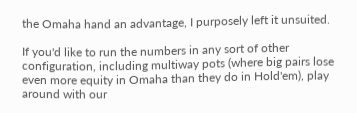the Omaha hand an advantage, I purposely left it unsuited.

If you'd like to run the numbers in any sort of other configuration, including multiway pots (where big pairs lose even more equity in Omaha than they do in Hold'em), play around with our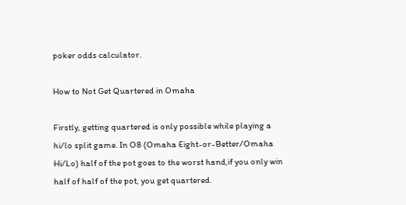poker odds calculator.

How to Not Get Quartered in Omaha

Firstly, getting quartered is only possible while playing a hi/lo split game. In O8 (Omaha Eight-or-Better/Omaha Hi/Lo) half of the pot goes to the worst hand,if you only win half of half of the pot, you get quartered.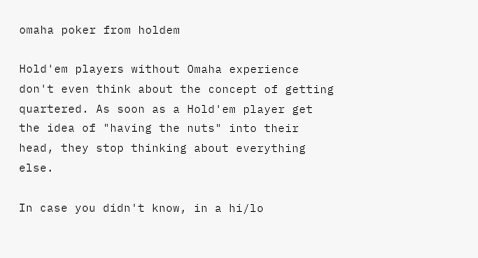omaha poker from holdem

Hold'em players without Omaha experience don't even think about the concept of getting quartered. As soon as a Hold'em player get the idea of "having the nuts" into their head, they stop thinking about everything else.

In case you didn't know, in a hi/lo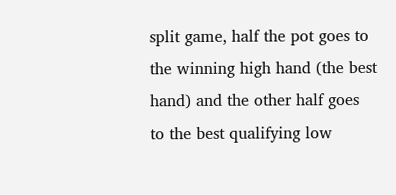split game, half the pot goes to the winning high hand (the best hand) and the other half goes to the best qualifying low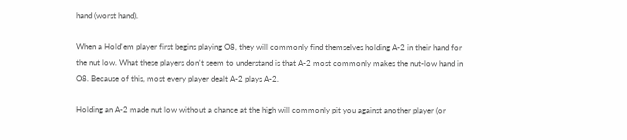hand (worst hand).

When a Hold'em player first begins playing O8, they will commonly find themselves holding A-2 in their hand for the nut low. What these players don't seem to understand is that A-2 most commonly makes the nut-low hand in O8. Because of this, most every player dealt A-2 plays A-2.

Holding an A-2 made nut low without a chance at the high will commonly pit you against another player (or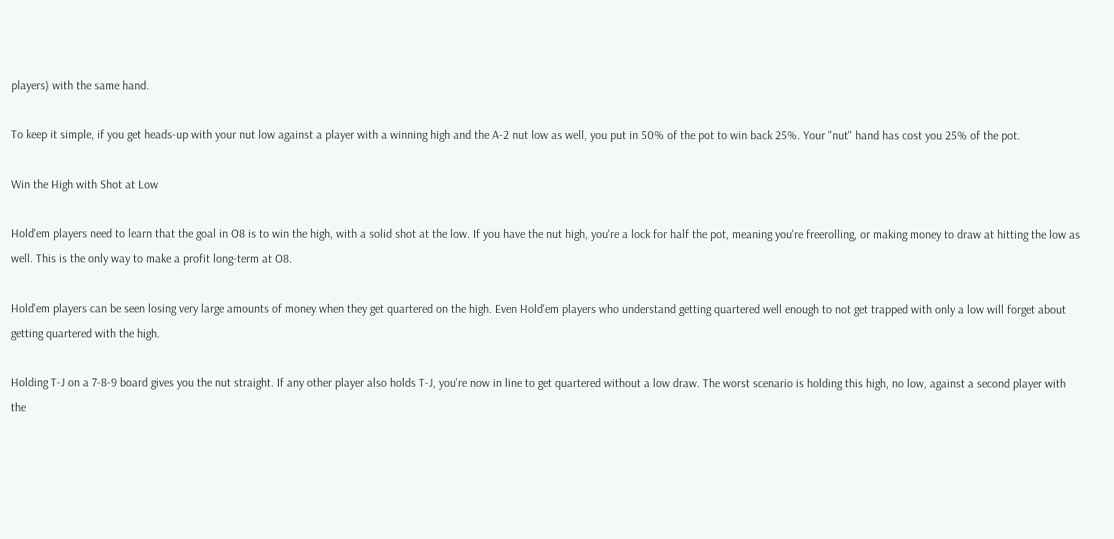players) with the same hand.

To keep it simple, if you get heads-up with your nut low against a player with a winning high and the A-2 nut low as well, you put in 50% of the pot to win back 25%. Your "nut" hand has cost you 25% of the pot.

Win the High with Shot at Low

Hold'em players need to learn that the goal in O8 is to win the high, with a solid shot at the low. If you have the nut high, you're a lock for half the pot, meaning you're freerolling, or making money to draw at hitting the low as well. This is the only way to make a profit long-term at O8.

Hold'em players can be seen losing very large amounts of money when they get quartered on the high. Even Hold'em players who understand getting quartered well enough to not get trapped with only a low will forget about getting quartered with the high.

Holding T-J on a 7-8-9 board gives you the nut straight. If any other player also holds T-J, you're now in line to get quartered without a low draw. The worst scenario is holding this high, no low, against a second player with the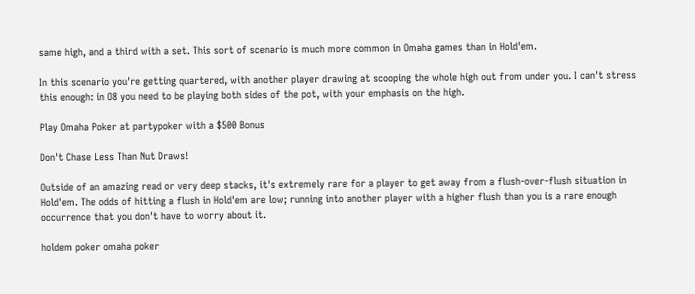same high, and a third with a set. This sort of scenario is much more common in Omaha games than in Hold'em.

In this scenario you're getting quartered, with another player drawing at scooping the whole high out from under you. I can't stress this enough: in O8 you need to be playing both sides of the pot, with your emphasis on the high.

Play Omaha Poker at partypoker with a $500 Bonus

Don't Chase Less Than Nut Draws!

Outside of an amazing read or very deep stacks, it's extremely rare for a player to get away from a flush-over-flush situation in Hold'em. The odds of hitting a flush in Hold'em are low; running into another player with a higher flush than you is a rare enough occurrence that you don't have to worry about it.

holdem poker omaha poker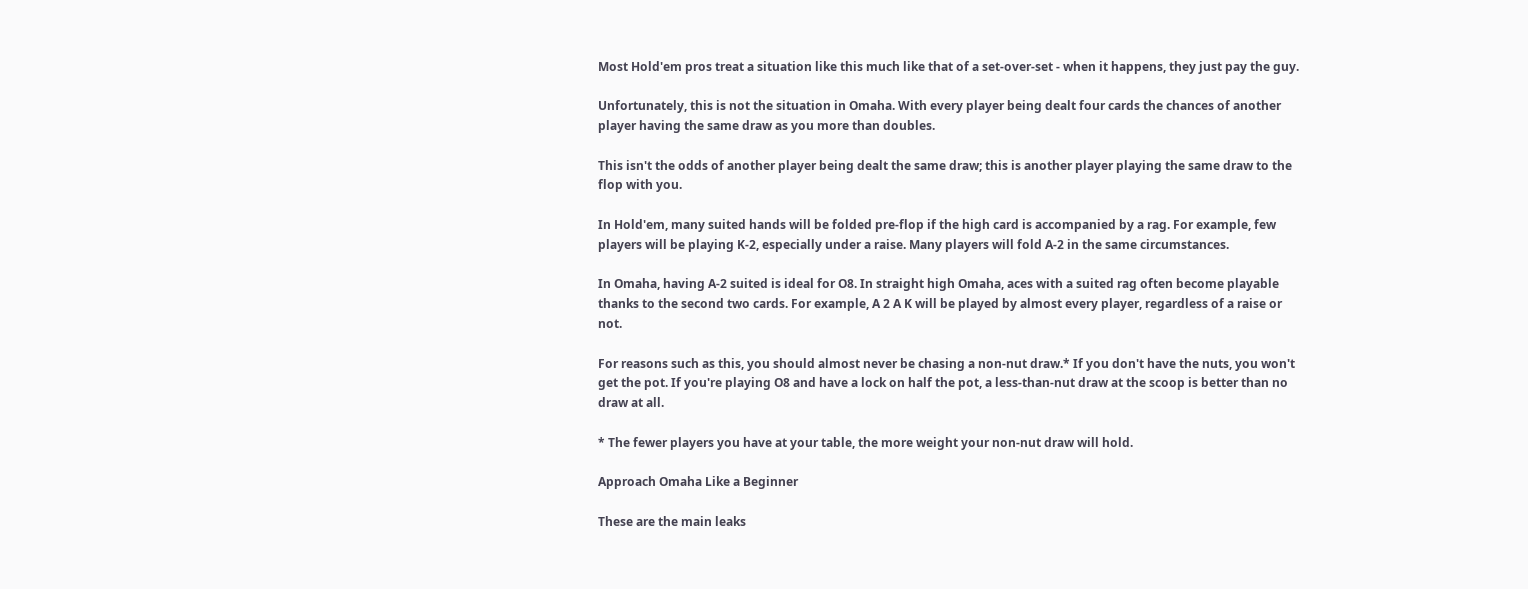Most Hold'em pros treat a situation like this much like that of a set-over-set - when it happens, they just pay the guy.

Unfortunately, this is not the situation in Omaha. With every player being dealt four cards the chances of another player having the same draw as you more than doubles.

This isn't the odds of another player being dealt the same draw; this is another player playing the same draw to the flop with you.

In Hold'em, many suited hands will be folded pre-flop if the high card is accompanied by a rag. For example, few players will be playing K-2, especially under a raise. Many players will fold A-2 in the same circumstances.

In Omaha, having A-2 suited is ideal for O8. In straight high Omaha, aces with a suited rag often become playable thanks to the second two cards. For example, A 2 A K will be played by almost every player, regardless of a raise or not.

For reasons such as this, you should almost never be chasing a non-nut draw.* If you don't have the nuts, you won't get the pot. If you're playing O8 and have a lock on half the pot, a less-than-nut draw at the scoop is better than no draw at all.

* The fewer players you have at your table, the more weight your non-nut draw will hold.

Approach Omaha Like a Beginner

These are the main leaks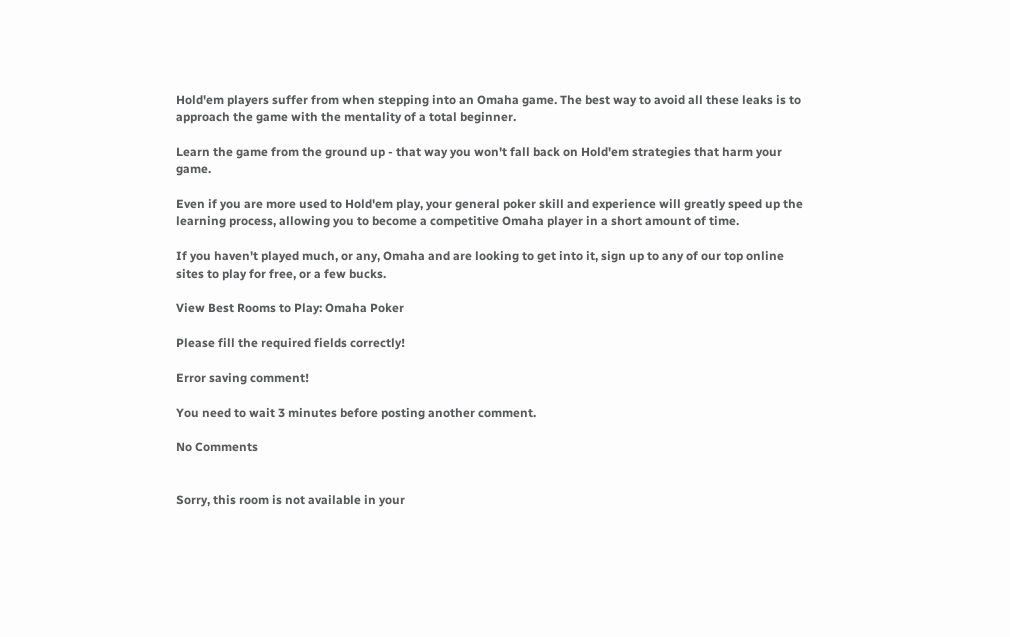Hold'em players suffer from when stepping into an Omaha game. The best way to avoid all these leaks is to approach the game with the mentality of a total beginner.

Learn the game from the ground up - that way you won't fall back on Hold'em strategies that harm your game.

Even if you are more used to Hold'em play, your general poker skill and experience will greatly speed up the learning process, allowing you to become a competitive Omaha player in a short amount of time.

If you haven't played much, or any, Omaha and are looking to get into it, sign up to any of our top online sites to play for free, or a few bucks.

View Best Rooms to Play: Omaha Poker

Please fill the required fields correctly!

Error saving comment!

You need to wait 3 minutes before posting another comment.

No Comments


Sorry, this room is not available in your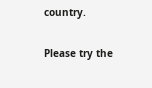country.

Please try the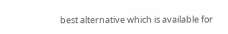best alternative which is available for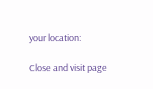your location:

Close and visit page